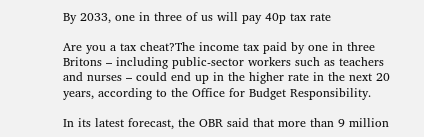By 2033, one in three of us will pay 40p tax rate

Are you a tax cheat?The income tax paid by one in three Britons – including public-sector workers such as teachers and nurses – could end up in the higher rate in the next 20 years, according to the Office for Budget Responsibility.

In its latest forecast, the OBR said that more than 9 million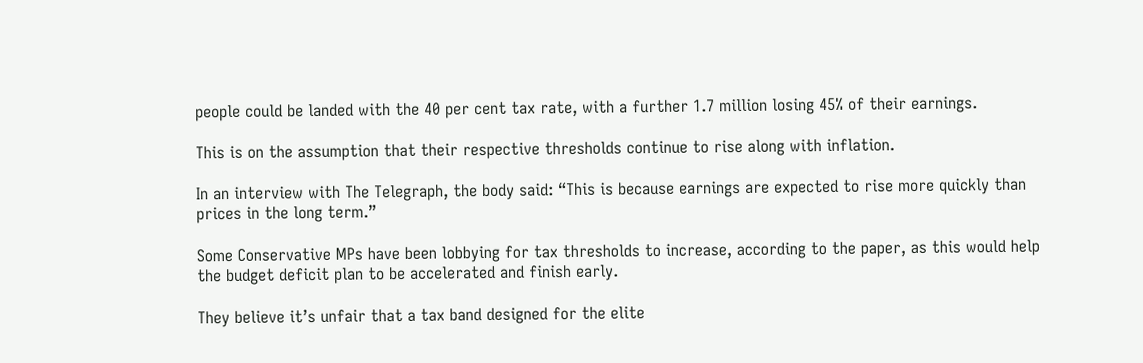people could be landed with the 40 per cent tax rate, with a further 1.7 million losing 45% of their earnings.

This is on the assumption that their respective thresholds continue to rise along with inflation.

In an interview with The Telegraph, the body said: “This is because earnings are expected to rise more quickly than prices in the long term.”

Some Conservative MPs have been lobbying for tax thresholds to increase, according to the paper, as this would help the budget deficit plan to be accelerated and finish early.

They believe it’s unfair that a tax band designed for the elite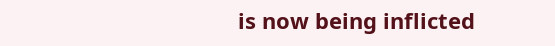is now being inflicted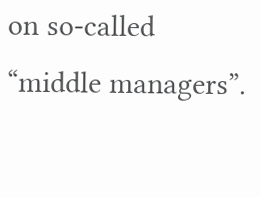on so-called “middle managers”.